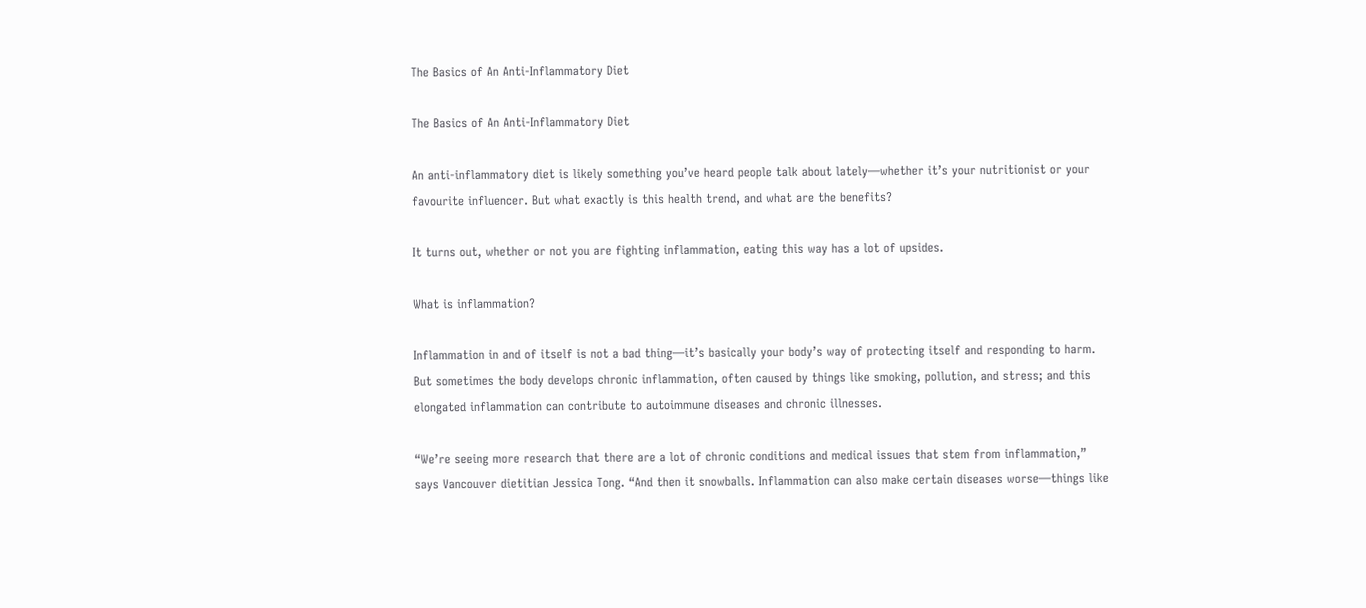The Basics of An Anti-Inflammatory Diet

The Basics of An Anti-Inflammatory Diet

An anti-inflammatory diet is likely something you’ve heard people talk about lately—whether it’s your nutritionist or your favourite influencer. But what exactly is this health trend, and what are the benefits?

It turns out, whether or not you are fighting inflammation, eating this way has a lot of upsides.

What is inflammation?

Inflammation in and of itself is not a bad thing—it’s basically your body’s way of protecting itself and responding to harm. But sometimes the body develops chronic inflammation, often caused by things like smoking, pollution, and stress; and this elongated inflammation can contribute to autoimmune diseases and chronic illnesses.

“We’re seeing more research that there are a lot of chronic conditions and medical issues that stem from inflammation,” says Vancouver dietitian Jessica Tong. “And then it snowballs. Inflammation can also make certain diseases worse—things like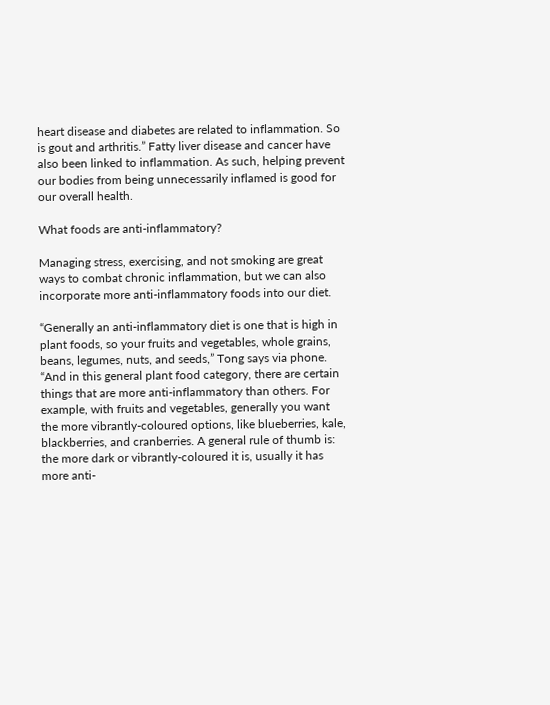heart disease and diabetes are related to inflammation. So is gout and arthritis.” Fatty liver disease and cancer have also been linked to inflammation. As such, helping prevent our bodies from being unnecessarily inflamed is good for our overall health.

What foods are anti-inflammatory?

Managing stress, exercising, and not smoking are great ways to combat chronic inflammation, but we can also incorporate more anti-inflammatory foods into our diet.

“Generally an anti-inflammatory diet is one that is high in plant foods, so your fruits and vegetables, whole grains, beans, legumes, nuts, and seeds,” Tong says via phone. “And in this general plant food category, there are certain things that are more anti-inflammatory than others. For example, with fruits and vegetables, generally you want the more vibrantly-coloured options, like blueberries, kale, blackberries, and cranberries. A general rule of thumb is: the more dark or vibrantly-coloured it is, usually it has more anti-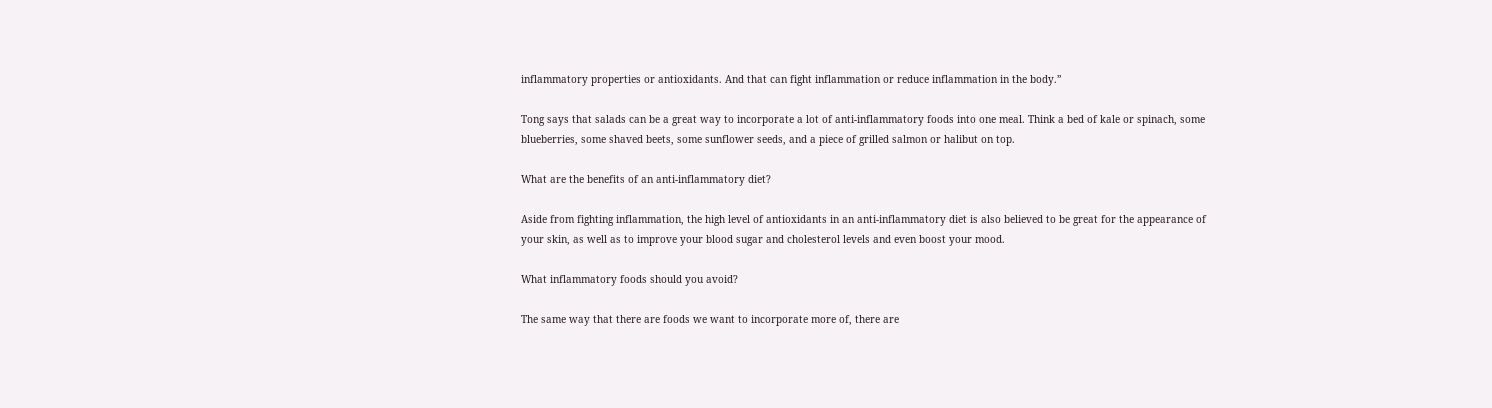inflammatory properties or antioxidants. And that can fight inflammation or reduce inflammation in the body.”

Tong says that salads can be a great way to incorporate a lot of anti-inflammatory foods into one meal. Think a bed of kale or spinach, some blueberries, some shaved beets, some sunflower seeds, and a piece of grilled salmon or halibut on top.

What are the benefits of an anti-inflammatory diet?

Aside from fighting inflammation, the high level of antioxidants in an anti-inflammatory diet is also believed to be great for the appearance of your skin, as well as to improve your blood sugar and cholesterol levels and even boost your mood.

What inflammatory foods should you avoid?

The same way that there are foods we want to incorporate more of, there are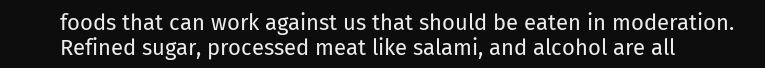foods that can work against us that should be eaten in moderation. Refined sugar, processed meat like salami, and alcohol are all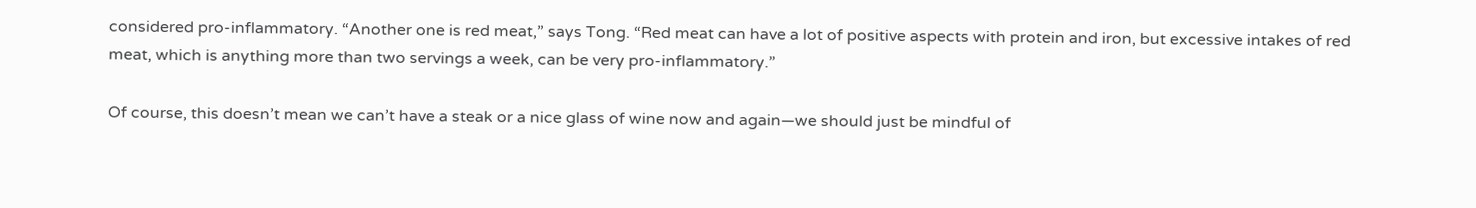considered pro-inflammatory. “Another one is red meat,” says Tong. “Red meat can have a lot of positive aspects with protein and iron, but excessive intakes of red meat, which is anything more than two servings a week, can be very pro-inflammatory.”

Of course, this doesn’t mean we can’t have a steak or a nice glass of wine now and again—we should just be mindful of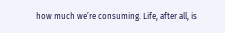how much we’re consuming. Life, after all, is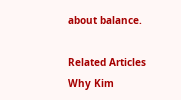about balance.

Related Articles
Why Kim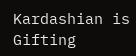Kardashian is Gifting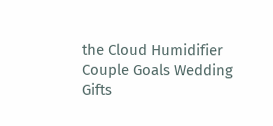the Cloud Humidifier
Couple Goals Wedding Gifts